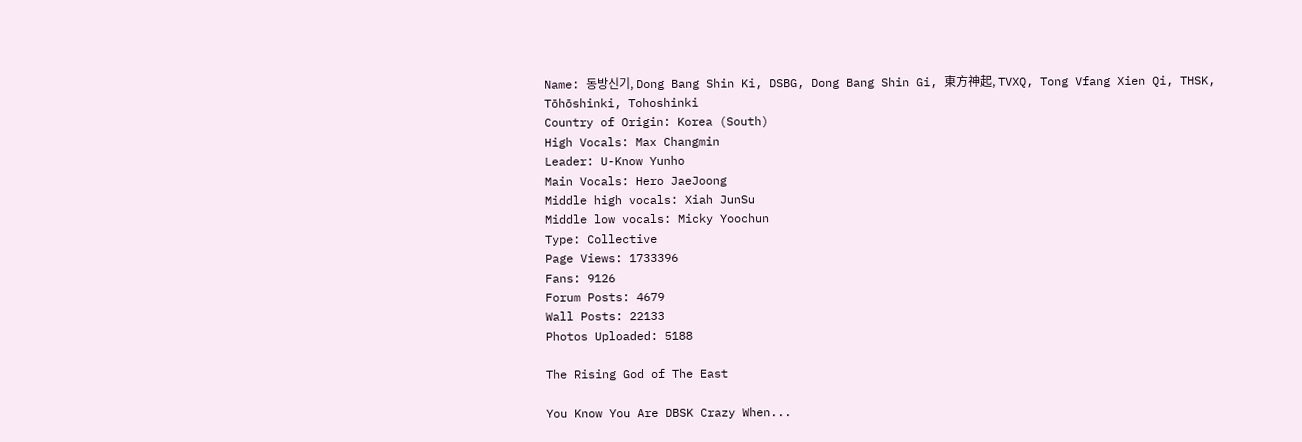Name: 동방신기, Dong Bang Shin Ki, DSBG, Dong Bang Shin Gi, 東方神起, TVXQ, Tong Vfang Xien Qi, THSK, Tōhōshinki, Tohoshinki
Country of Origin: Korea (South)
High Vocals: Max Changmin
Leader: U-Know Yunho
Main Vocals: Hero JaeJoong
Middle high vocals: Xiah JunSu
Middle low vocals: Micky Yoochun
Type: Collective
Page Views: 1733396
Fans: 9126
Forum Posts: 4679
Wall Posts: 22133
Photos Uploaded: 5188

The Rising God of The East

You Know You Are DBSK Crazy When...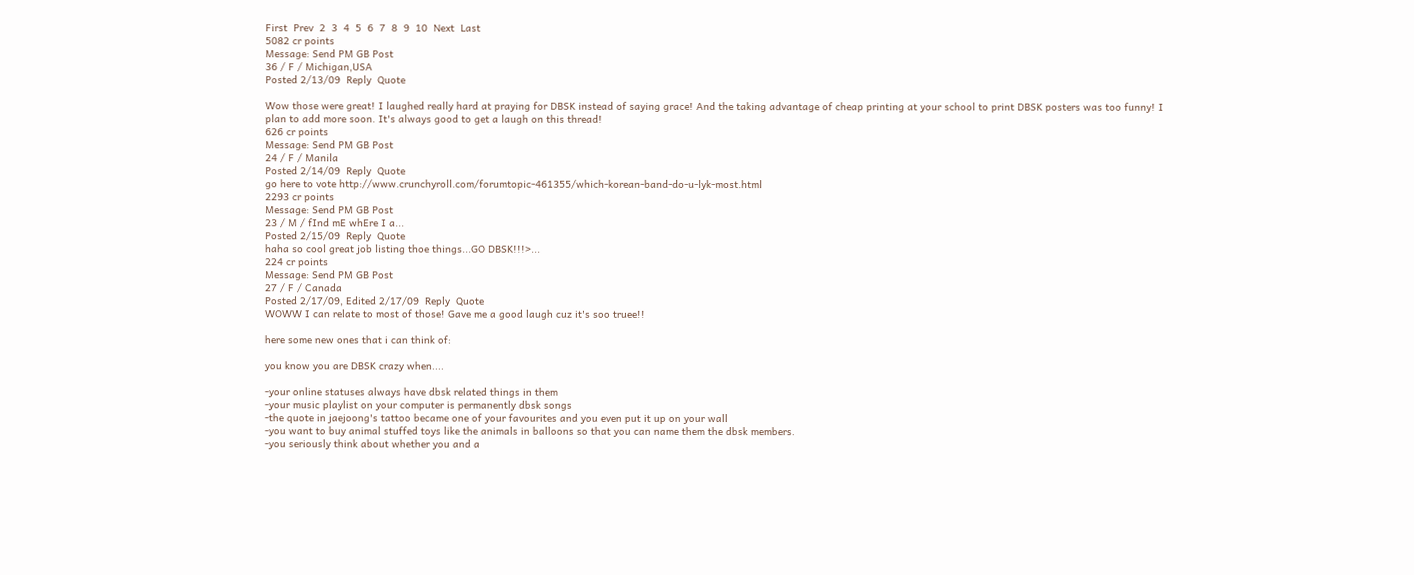First  Prev  2  3  4  5  6  7  8  9  10  Next  Last
5082 cr points
Message: Send PM GB Post
36 / F / Michigan,USA
Posted 2/13/09  Reply  Quote

Wow those were great! I laughed really hard at praying for DBSK instead of saying grace! And the taking advantage of cheap printing at your school to print DBSK posters was too funny! I plan to add more soon. It's always good to get a laugh on this thread!
626 cr points
Message: Send PM GB Post
24 / F / Manila
Posted 2/14/09  Reply  Quote
go here to vote http://www.crunchyroll.com/forumtopic-461355/which-korean-band-do-u-lyk-most.html
2293 cr points
Message: Send PM GB Post
23 / M / fInd mE whEre I a...
Posted 2/15/09  Reply  Quote
haha so cool great job listing thoe things...GO DBSK!!!>...
224 cr points
Message: Send PM GB Post
27 / F / Canada
Posted 2/17/09, Edited 2/17/09  Reply  Quote
WOWW I can relate to most of those! Gave me a good laugh cuz it's soo truee!!

here some new ones that i can think of:

you know you are DBSK crazy when....

-your online statuses always have dbsk related things in them
-your music playlist on your computer is permanently dbsk songs
-the quote in jaejoong's tattoo became one of your favourites and you even put it up on your wall
-you want to buy animal stuffed toys like the animals in balloons so that you can name them the dbsk members.
-you seriously think about whether you and a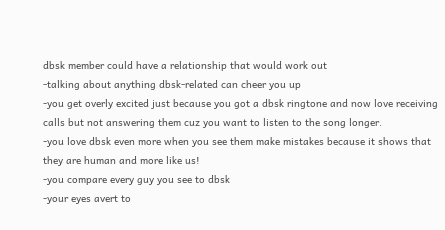dbsk member could have a relationship that would work out
-talking about anything dbsk-related can cheer you up
-you get overly excited just because you got a dbsk ringtone and now love receiving calls but not answering them cuz you want to listen to the song longer.
-you love dbsk even more when you see them make mistakes because it shows that they are human and more like us!
-you compare every guy you see to dbsk
-your eyes avert to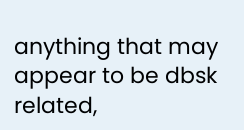anything that may appear to be dbsk related,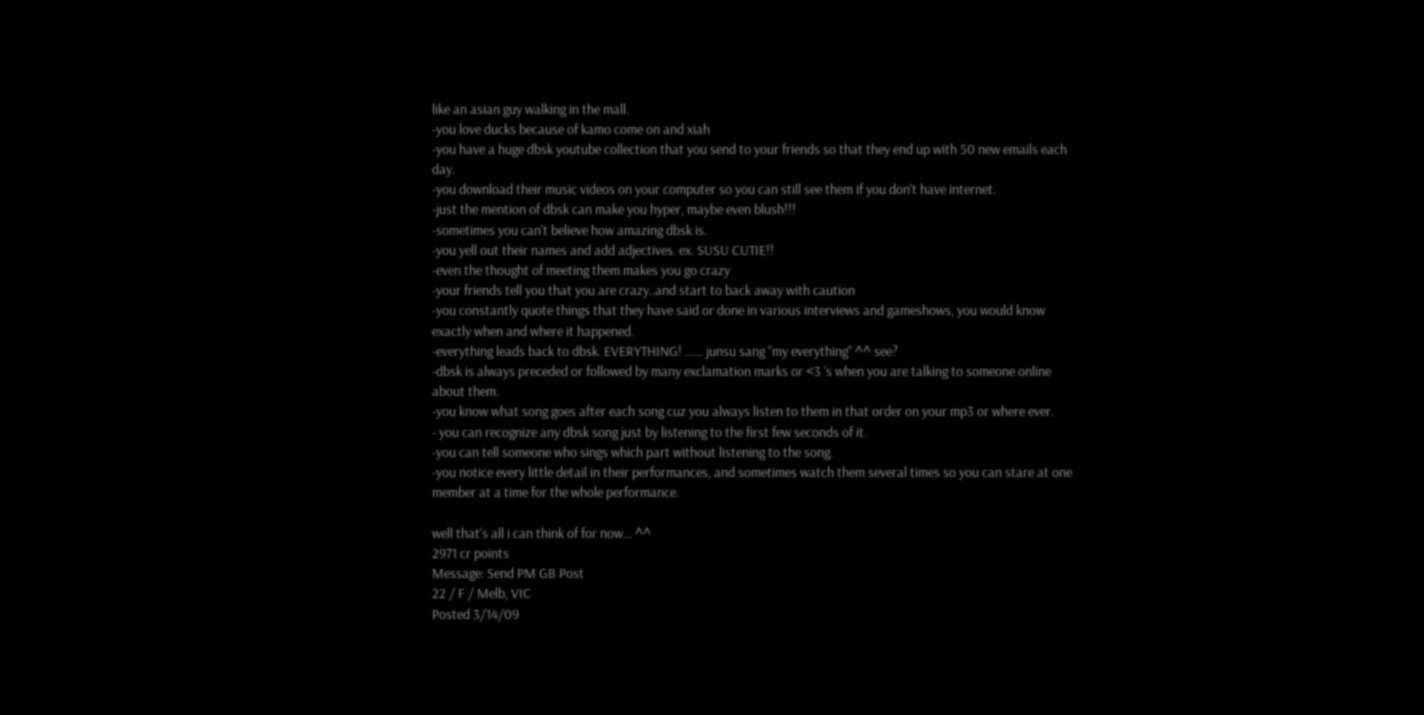like an asian guy walking in the mall.
-you love ducks because of kamo come on and xiah
-you have a huge dbsk youtube collection that you send to your friends so that they end up with 50 new emails each day.
-you download their music videos on your computer so you can still see them if you don't have internet.
-just the mention of dbsk can make you hyper, maybe even blush!!!
-sometimes you can't believe how amazing dbsk is.
-you yell out their names and add adjectives. ex. SUSU CUTIE!!
-even the thought of meeting them makes you go crazy
-your friends tell you that you are crazy..and start to back away with caution
-you constantly quote things that they have said or done in various interviews and gameshows, you would know exactly when and where it happened.
-everything leads back to dbsk. EVERYTHING! ...... junsu sang "my everything" ^^ see?
-dbsk is always preceded or followed by many exclamation marks or <3 's when you are talking to someone online about them.
-you know what song goes after each song cuz you always listen to them in that order on your mp3 or where ever.
- you can recognize any dbsk song just by listening to the first few seconds of it.
-you can tell someone who sings which part without listening to the song.
-you notice every little detail in their performances, and sometimes watch them several times so you can stare at one member at a time for the whole performance.

well that's all i can think of for now... ^^
2971 cr points
Message: Send PM GB Post
22 / F / Melb, VIC
Posted 3/14/09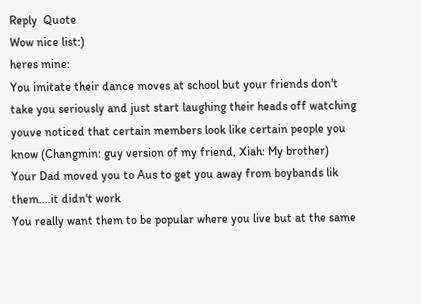Reply  Quote
Wow nice list:)
heres mine:
You imitate their dance moves at school but your friends don't take you seriously and just start laughing their heads off watching
youve noticed that certain members look like certain people you know (Changmin: guy version of my friend, Xiah: My brother)
Your Dad moved you to Aus to get you away from boybands lik them....it didn't work
You really want them to be popular where you live but at the same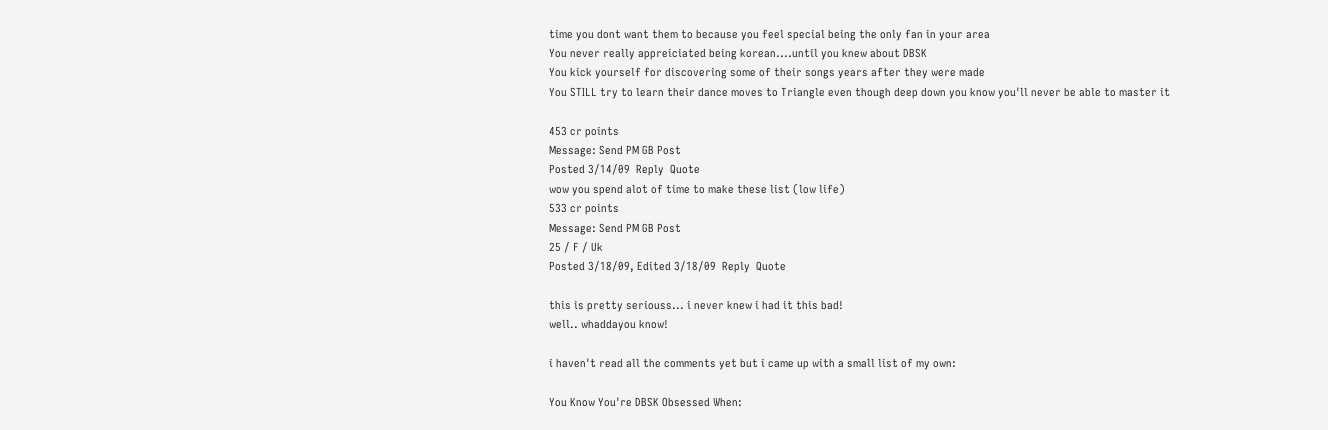time you dont want them to because you feel special being the only fan in your area
You never really appreiciated being korean....until you knew about DBSK
You kick yourself for discovering some of their songs years after they were made
You STILL try to learn their dance moves to Triangle even though deep down you know you'll never be able to master it

453 cr points
Message: Send PM GB Post
Posted 3/14/09  Reply  Quote
wow you spend alot of time to make these list (low life)
533 cr points
Message: Send PM GB Post
25 / F / Uk
Posted 3/18/09, Edited 3/18/09  Reply  Quote

this is pretty seriouss... i never knew i had it this bad!
well.. whaddayou know!

i haven't read all the comments yet but i came up with a small list of my own:

You Know You're DBSK Obsessed When: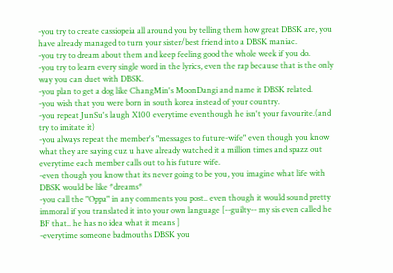-you try to create cassiopeia all around you by telling them how great DBSK are, you have already managed to turn your sister/best friend into a DBSK maniac.
-you try to dream about them and keep feeling good the whole week if you do.
-you try to learn every single word in the lyrics, even the rap because that is the only way you can duet with DBSK.
-you plan to get a dog like ChangMin's MoonDangi and name it DBSK related.
-you wish that you were born in south korea instead of your country.
-you repeat JunSu's laugh X100 everytime eventhough he isn't your favourite.(and try to imitate it)
-you always repeat the member's "messages to future-wife" even though you know what they are saying cuz u have already watched it a million times and spazz out everytime each member calls out to his future wife.
-even though you know that its never going to be you, you imagine what life with DBSK would be like *dreams*
-you call the "Oppa" in any comments you post.. even though it would sound pretty immoral if you translated it into your own language [--guilty-- my sis even called he BF that.. he has no idea what it means ]
-everytime someone badmouths DBSK you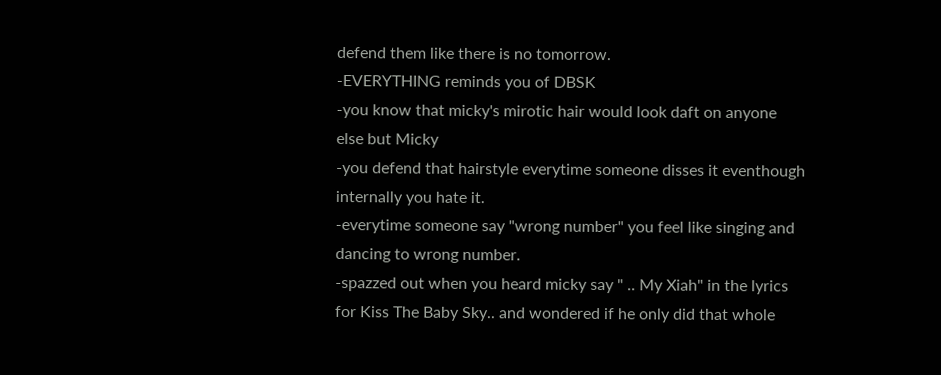defend them like there is no tomorrow.
-EVERYTHING reminds you of DBSK
-you know that micky's mirotic hair would look daft on anyone else but Micky
-you defend that hairstyle everytime someone disses it eventhough internally you hate it.
-everytime someone say "wrong number" you feel like singing and dancing to wrong number.
-spazzed out when you heard micky say " .. My Xiah" in the lyrics for Kiss The Baby Sky.. and wondered if he only did that whole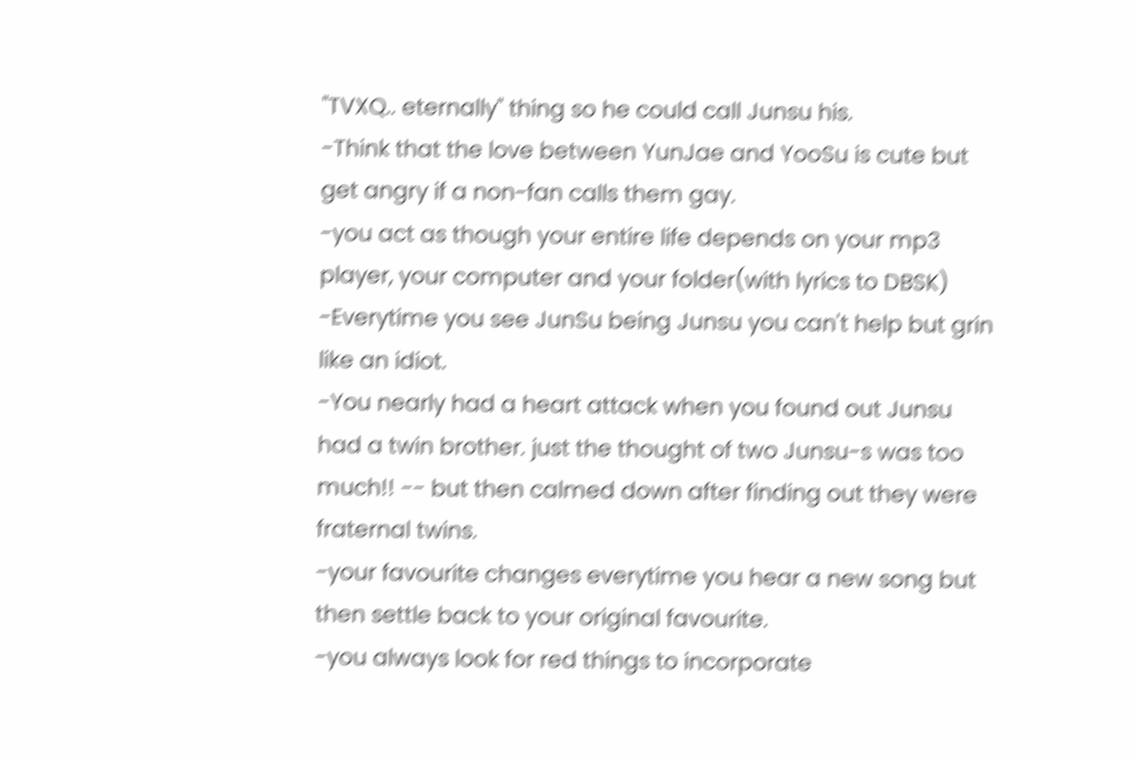"TVXQ.. eternally" thing so he could call Junsu his.
-Think that the love between YunJae and YooSu is cute but get angry if a non-fan calls them gay.
-you act as though your entire life depends on your mp3 player, your computer and your folder(with lyrics to DBSK)
-Everytime you see JunSu being Junsu you can't help but grin like an idiot.
-You nearly had a heart attack when you found out Junsu had a twin brother. just the thought of two Junsu-s was too much!! -- but then calmed down after finding out they were fraternal twins.
-your favourite changes everytime you hear a new song but then settle back to your original favourite.
-you always look for red things to incorporate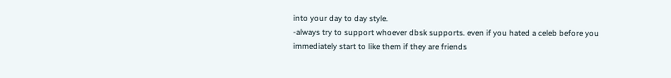into your day to day style.
-always try to support whoever dbsk supports. even if you hated a celeb before you immediately start to like them if they are friends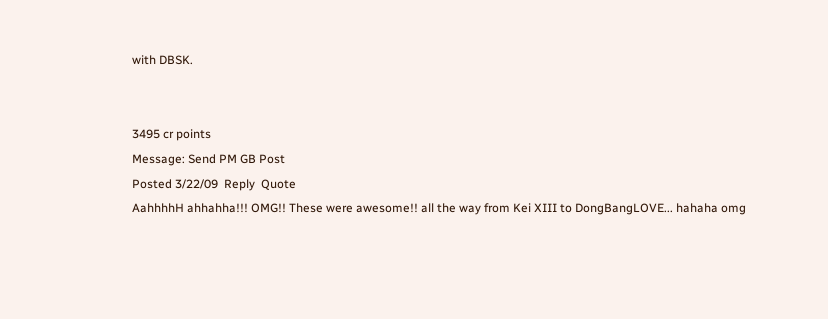with DBSK.


3495 cr points
Message: Send PM GB Post
Posted 3/22/09  Reply  Quote
AahhhhH ahhahha!!! OMG!! These were awesome!! all the way from Kei XIII to DongBangLOVE... hahaha omg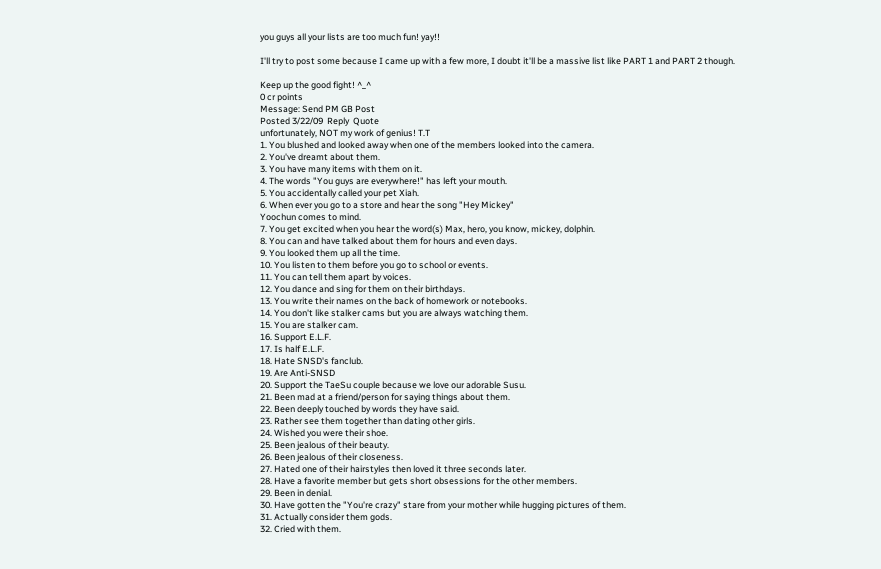you guys all your lists are too much fun! yay!!

I'll try to post some because I came up with a few more, I doubt it'll be a massive list like PART 1 and PART 2 though.

Keep up the good fight! ^_^
0 cr points
Message: Send PM GB Post
Posted 3/22/09  Reply  Quote
unfortunately, NOT my work of genius! T.T
1. You blushed and looked away when one of the members looked into the camera.
2. You've dreamt about them.
3. You have many items with them on it.
4. The words "You guys are everywhere!" has left your mouth.
5. You accidentally called your pet Xiah.
6. When ever you go to a store and hear the song "Hey Mickey"
Yoochun comes to mind.
7. You get excited when you hear the word(s) Max, hero, you know, mickey, dolphin.
8. You can and have talked about them for hours and even days.
9. You looked them up all the time.
10. You listen to them before you go to school or events.
11. You can tell them apart by voices.
12. You dance and sing for them on their birthdays.
13. You write their names on the back of homework or notebooks.
14. You don't like stalker cams but you are always watching them.
15. You are stalker cam.
16. Support E.L.F.
17. Is half E.L.F.
18. Hate SNSD's fanclub.
19. Are Anti-SNSD
20. Support the TaeSu couple because we love our adorable Susu.
21. Been mad at a friend/person for saying things about them.
22. Been deeply touched by words they have said.
23. Rather see them together than dating other girls.
24. Wished you were their shoe.
25. Been jealous of their beauty.
26. Been jealous of their closeness.
27. Hated one of their hairstyles then loved it three seconds later.
28. Have a favorite member but gets short obsessions for the other members.
29. Been in denial.
30. Have gotten the "You're crazy" stare from your mother while hugging pictures of them.
31. Actually consider them gods.
32. Cried with them.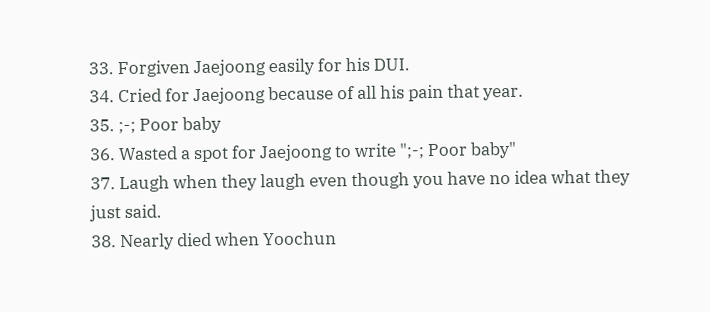33. Forgiven Jaejoong easily for his DUI.
34. Cried for Jaejoong because of all his pain that year.
35. ;-; Poor baby
36. Wasted a spot for Jaejoong to write ";-; Poor baby"
37. Laugh when they laugh even though you have no idea what they just said.
38. Nearly died when Yoochun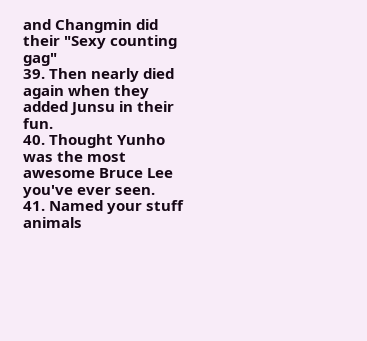and Changmin did their "Sexy counting gag"
39. Then nearly died again when they added Junsu in their fun.
40. Thought Yunho was the most awesome Bruce Lee you've ever seen.
41. Named your stuff animals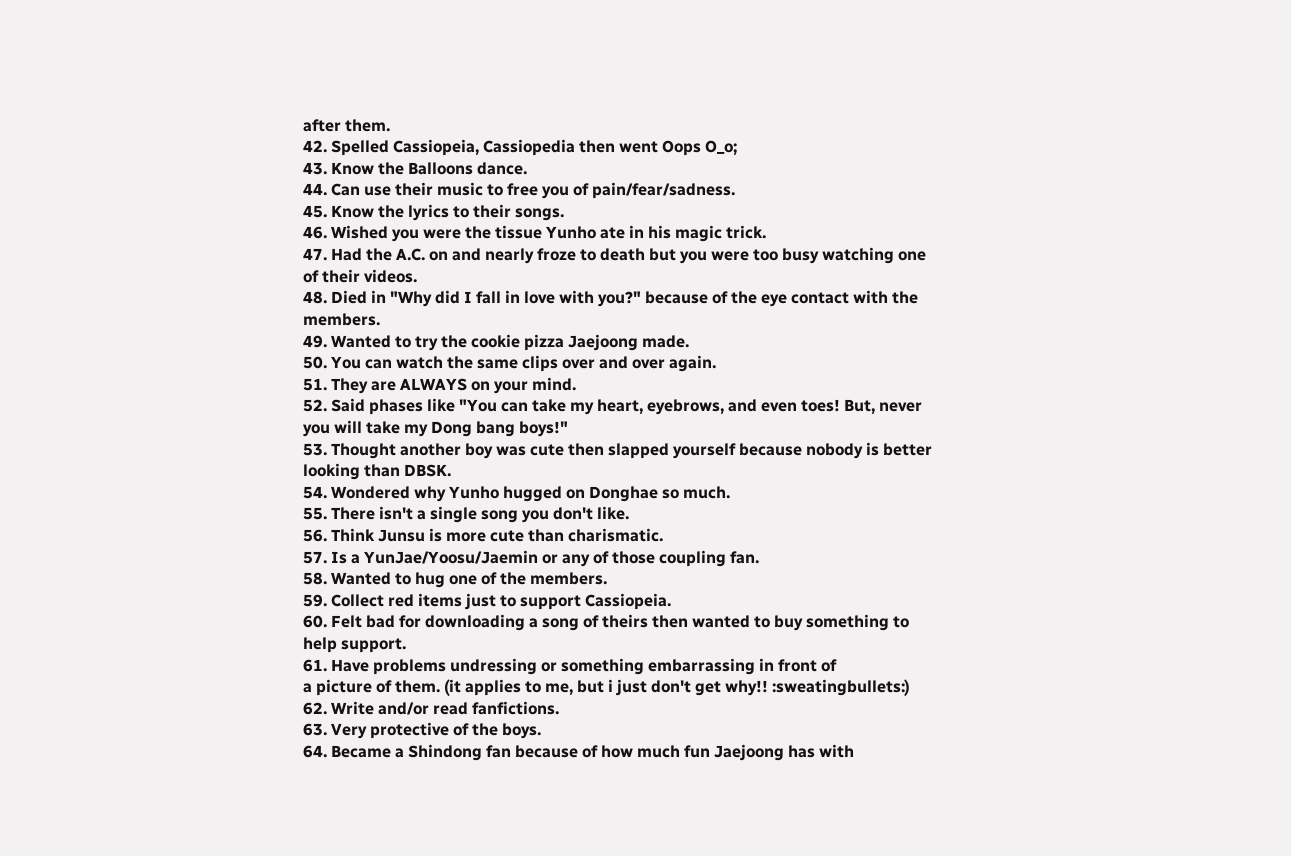after them.
42. Spelled Cassiopeia, Cassiopedia then went Oops O_o;
43. Know the Balloons dance.
44. Can use their music to free you of pain/fear/sadness.
45. Know the lyrics to their songs.
46. Wished you were the tissue Yunho ate in his magic trick.
47. Had the A.C. on and nearly froze to death but you were too busy watching one of their videos.
48. Died in "Why did I fall in love with you?" because of the eye contact with the members.
49. Wanted to try the cookie pizza Jaejoong made.
50. You can watch the same clips over and over again.
51. They are ALWAYS on your mind.
52. Said phases like "You can take my heart, eyebrows, and even toes! But, never you will take my Dong bang boys!"
53. Thought another boy was cute then slapped yourself because nobody is better looking than DBSK.
54. Wondered why Yunho hugged on Donghae so much.
55. There isn't a single song you don't like.
56. Think Junsu is more cute than charismatic.
57. Is a YunJae/Yoosu/Jaemin or any of those coupling fan.
58. Wanted to hug one of the members.
59. Collect red items just to support Cassiopeia.
60. Felt bad for downloading a song of theirs then wanted to buy something to help support.
61. Have problems undressing or something embarrassing in front of
a picture of them. (it applies to me, but i just don't get why!! :sweatingbullets:)
62. Write and/or read fanfictions.
63. Very protective of the boys.
64. Became a Shindong fan because of how much fun Jaejoong has with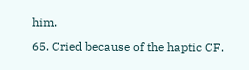him.
65. Cried because of the haptic CF.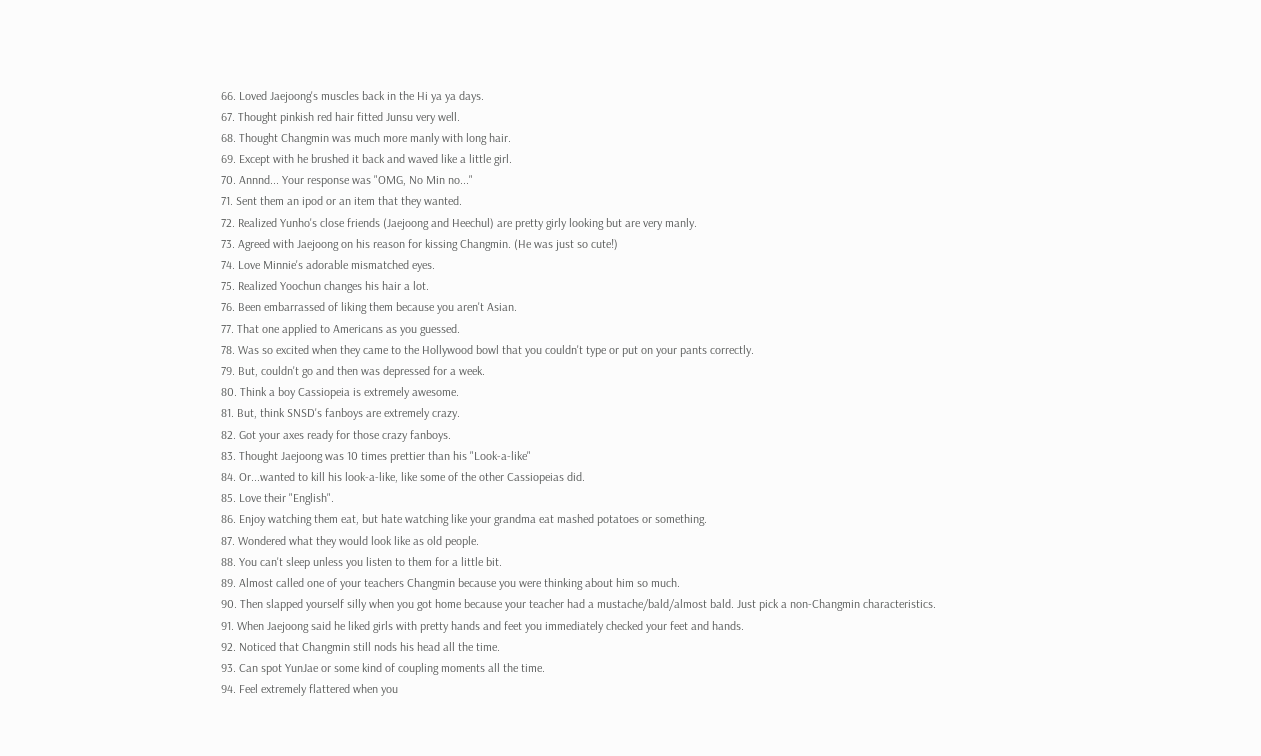66. Loved Jaejoong's muscles back in the Hi ya ya days.
67. Thought pinkish red hair fitted Junsu very well.
68. Thought Changmin was much more manly with long hair.
69. Except with he brushed it back and waved like a little girl.
70. Annnd... Your response was "OMG, No Min no..."
71. Sent them an ipod or an item that they wanted.
72. Realized Yunho's close friends (Jaejoong and Heechul) are pretty girly looking but are very manly.
73. Agreed with Jaejoong on his reason for kissing Changmin. (He was just so cute!)
74. Love Minnie's adorable mismatched eyes.
75. Realized Yoochun changes his hair a lot.
76. Been embarrassed of liking them because you aren't Asian.
77. That one applied to Americans as you guessed.
78. Was so excited when they came to the Hollywood bowl that you couldn't type or put on your pants correctly.
79. But, couldn't go and then was depressed for a week.
80. Think a boy Cassiopeia is extremely awesome.
81. But, think SNSD's fanboys are extremely crazy.
82. Got your axes ready for those crazy fanboys.
83. Thought Jaejoong was 10 times prettier than his "Look-a-like"
84. Or...wanted to kill his look-a-like, like some of the other Cassiopeias did.
85. Love their "English".
86. Enjoy watching them eat, but hate watching like your grandma eat mashed potatoes or something.
87. Wondered what they would look like as old people.
88. You can't sleep unless you listen to them for a little bit.
89. Almost called one of your teachers Changmin because you were thinking about him so much.
90. Then slapped yourself silly when you got home because your teacher had a mustache/bald/almost bald. Just pick a non-Changmin characteristics.
91. When Jaejoong said he liked girls with pretty hands and feet you immediately checked your feet and hands.
92. Noticed that Changmin still nods his head all the time.
93. Can spot YunJae or some kind of coupling moments all the time.
94. Feel extremely flattered when you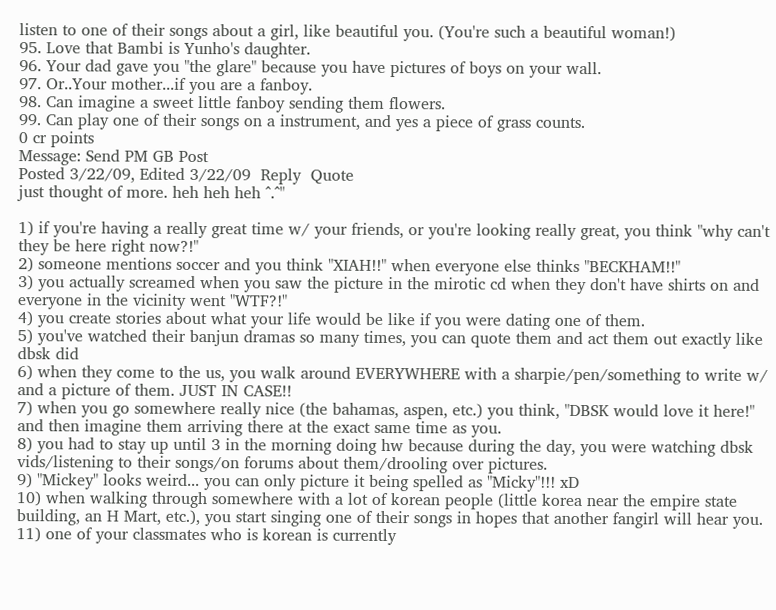listen to one of their songs about a girl, like beautiful you. (You're such a beautiful woman!)
95. Love that Bambi is Yunho's daughter.
96. Your dad gave you "the glare" because you have pictures of boys on your wall.
97. Or..Your mother...if you are a fanboy.
98. Can imagine a sweet little fanboy sending them flowers.
99. Can play one of their songs on a instrument, and yes a piece of grass counts.
0 cr points
Message: Send PM GB Post
Posted 3/22/09, Edited 3/22/09  Reply  Quote
just thought of more. heh heh heh ^.^"

1) if you're having a really great time w/ your friends, or you're looking really great, you think "why can't they be here right now?!"
2) someone mentions soccer and you think "XIAH!!" when everyone else thinks "BECKHAM!!"
3) you actually screamed when you saw the picture in the mirotic cd when they don't have shirts on and everyone in the vicinity went "WTF?!"
4) you create stories about what your life would be like if you were dating one of them.
5) you've watched their banjun dramas so many times, you can quote them and act them out exactly like dbsk did
6) when they come to the us, you walk around EVERYWHERE with a sharpie/pen/something to write w/ and a picture of them. JUST IN CASE!!
7) when you go somewhere really nice (the bahamas, aspen, etc.) you think, "DBSK would love it here!" and then imagine them arriving there at the exact same time as you.
8) you had to stay up until 3 in the morning doing hw because during the day, you were watching dbsk vids/listening to their songs/on forums about them/drooling over pictures.
9) "Mickey" looks weird... you can only picture it being spelled as "Micky"!!! xD
10) when walking through somewhere with a lot of korean people (little korea near the empire state building, an H Mart, etc.), you start singing one of their songs in hopes that another fangirl will hear you.
11) one of your classmates who is korean is currently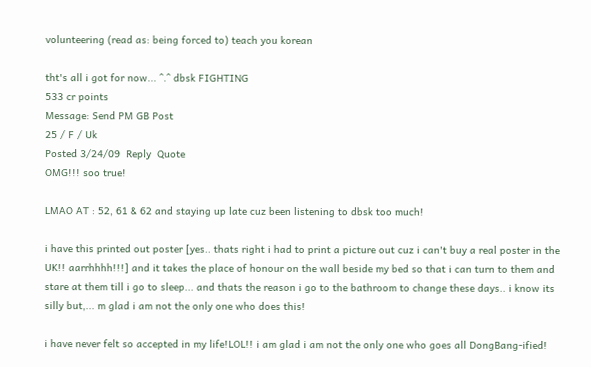volunteering (read as: being forced to) teach you korean

tht's all i got for now... ^.^ dbsk FIGHTING
533 cr points
Message: Send PM GB Post
25 / F / Uk
Posted 3/24/09  Reply  Quote
OMG!!! soo true!

LMAO AT : 52, 61 & 62 and staying up late cuz been listening to dbsk too much!

i have this printed out poster [yes.. thats right i had to print a picture out cuz i can't buy a real poster in the UK!! aarrhhhh!!!] and it takes the place of honour on the wall beside my bed so that i can turn to them and stare at them till i go to sleep... and thats the reason i go to the bathroom to change these days.. i know its silly but,... m glad i am not the only one who does this!

i have never felt so accepted in my life!LOL!! i am glad i am not the only one who goes all DongBang-ified!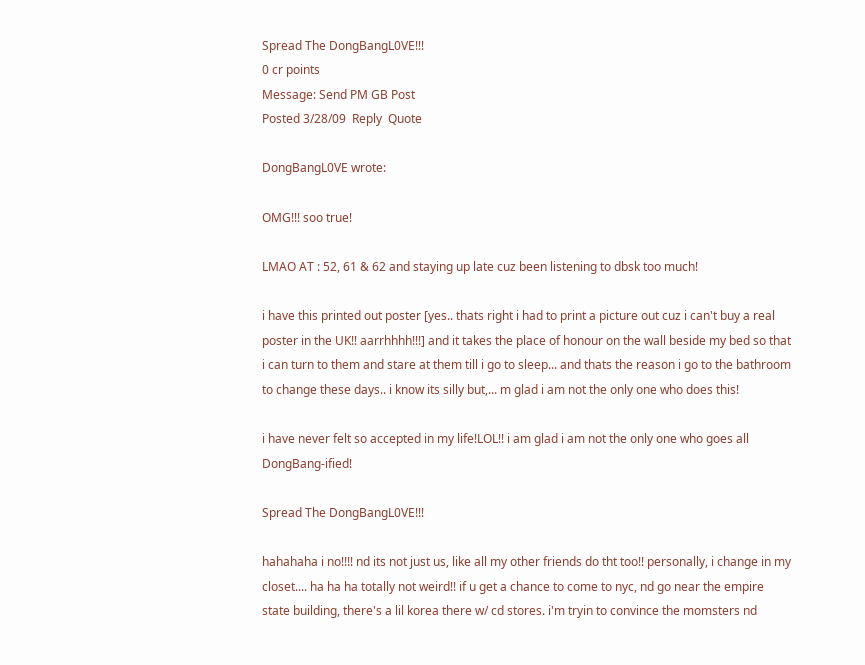Spread The DongBangL0VE!!!
0 cr points
Message: Send PM GB Post
Posted 3/28/09  Reply  Quote

DongBangL0VE wrote:

OMG!!! soo true!

LMAO AT : 52, 61 & 62 and staying up late cuz been listening to dbsk too much!

i have this printed out poster [yes.. thats right i had to print a picture out cuz i can't buy a real poster in the UK!! aarrhhhh!!!] and it takes the place of honour on the wall beside my bed so that i can turn to them and stare at them till i go to sleep... and thats the reason i go to the bathroom to change these days.. i know its silly but,... m glad i am not the only one who does this!

i have never felt so accepted in my life!LOL!! i am glad i am not the only one who goes all DongBang-ified!

Spread The DongBangL0VE!!!

hahahaha i no!!!! nd its not just us, like all my other friends do tht too!! personally, i change in my closet.... ha ha ha totally not weird!! if u get a chance to come to nyc, nd go near the empire state building, there's a lil korea there w/ cd stores. i'm tryin to convince the momsters nd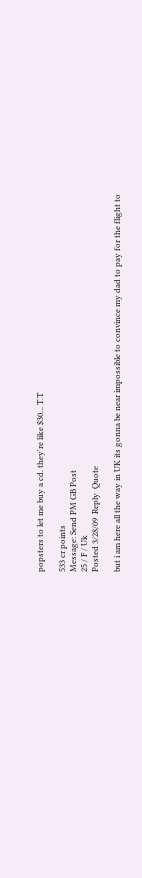popsters to let me buy a cd. they're like $30... T.T

533 cr points
Message: Send PM GB Post
25 / F / Uk
Posted 3/28/09  Reply  Quote

but i am here all the way in UK its gonna be near impossible to convince my dad to pay for the flight to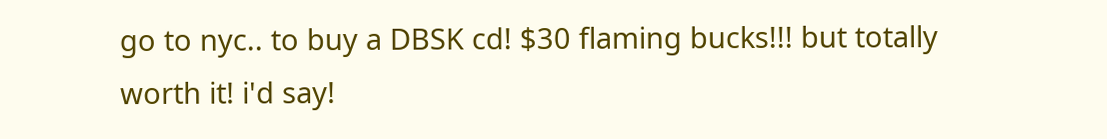go to nyc.. to buy a DBSK cd! $30 flaming bucks!!! but totally worth it! i'd say!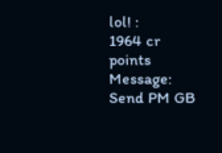lol! :
1964 cr points
Message: Send PM GB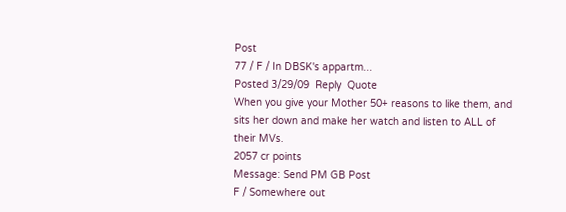Post
77 / F / In DBSK's appartm...
Posted 3/29/09  Reply  Quote
When you give your Mother 50+ reasons to like them, and sits her down and make her watch and listen to ALL of their MVs.
2057 cr points
Message: Send PM GB Post
F / Somewhere out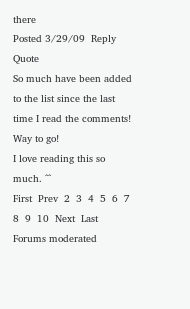there
Posted 3/29/09  Reply  Quote
So much have been added to the list since the last time I read the comments!
Way to go!
I love reading this so much. ^^
First  Prev  2  3  4  5  6  7  8  9  10  Next  Last
Forums moderated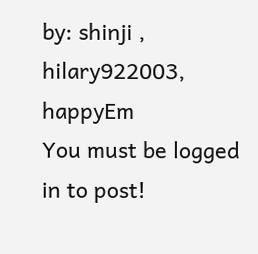by: shinji , hilary922003, happyEm
You must be logged in to post!